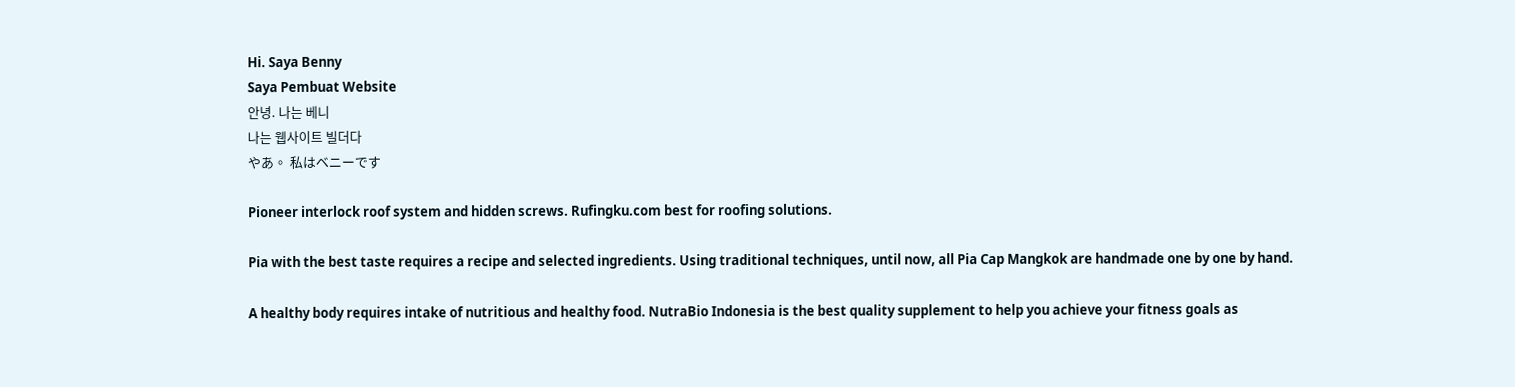Hi. Saya Benny
Saya Pembuat Website
안녕. 나는 베니
나는 웹사이트 빌더다
やあ。 私はベニーです

Pioneer interlock roof system and hidden screws. Rufingku.com best for roofing solutions.

Pia with the best taste requires a recipe and selected ingredients. Using traditional techniques, until now, all Pia Cap Mangkok are handmade one by one by hand.

A healthy body requires intake of nutritious and healthy food. NutraBio Indonesia is the best quality supplement to help you achieve your fitness goals as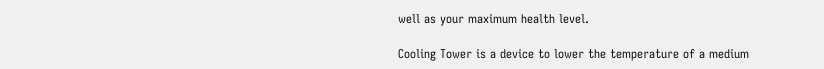well as your maximum health level.

Cooling Tower is a device to lower the temperature of a medium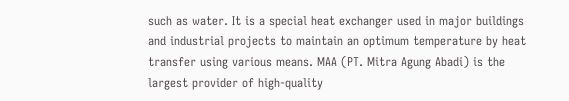such as water. It is a special heat exchanger used in major buildings and industrial projects to maintain an optimum temperature by heat transfer using various means. MAA (PT. Mitra Agung Abadi) is the largest provider of high-quality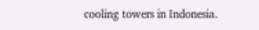cooling towers in Indonesia.